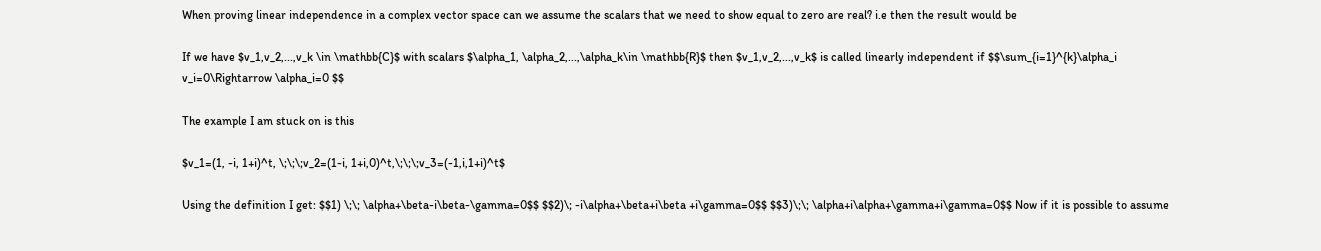When proving linear independence in a complex vector space can we assume the scalars that we need to show equal to zero are real? i.e then the result would be

If we have $v_1,v_2,...,v_k \in \mathbb{C}$ with scalars $\alpha_1, \alpha_2,...,\alpha_k\in \mathbb{R}$ then $v_1,v_2,...,v_k$ is called linearly independent if $$\sum_{i=1}^{k}\alpha_i v_i=0\Rightarrow \alpha_i=0 $$

The example I am stuck on is this

$v_1=(1, -i, 1+i)^t, \;\;\;v_2=(1-i, 1+i,0)^t,\;\;\;v_3=(-1,i,1+i)^t$

Using the definition I get: $$1) \;\; \alpha+\beta-i\beta-\gamma=0$$ $$2)\; -i\alpha+\beta+i\beta +i\gamma=0$$ $$3)\;\; \alpha+i\alpha+\gamma+i\gamma=0$$ Now if it is possible to assume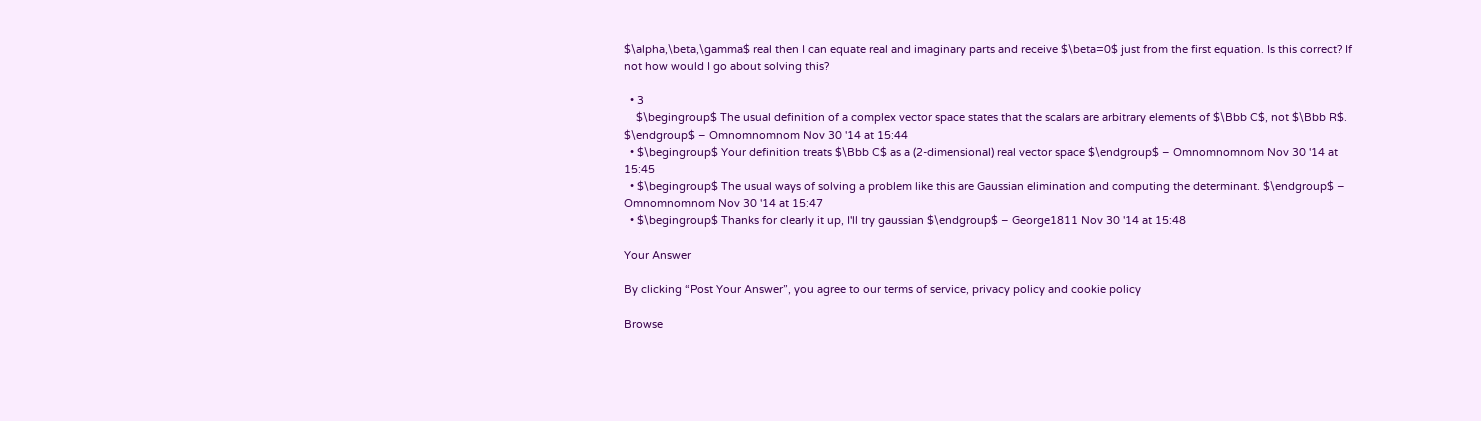$\alpha,\beta,\gamma$ real then I can equate real and imaginary parts and receive $\beta=0$ just from the first equation. Is this correct? If not how would I go about solving this?

  • 3
    $\begingroup$ The usual definition of a complex vector space states that the scalars are arbitrary elements of $\Bbb C$, not $\Bbb R$. $\endgroup$ – Omnomnomnom Nov 30 '14 at 15:44
  • $\begingroup$ Your definition treats $\Bbb C$ as a (2-dimensional) real vector space $\endgroup$ – Omnomnomnom Nov 30 '14 at 15:45
  • $\begingroup$ The usual ways of solving a problem like this are Gaussian elimination and computing the determinant. $\endgroup$ – Omnomnomnom Nov 30 '14 at 15:47
  • $\begingroup$ Thanks for clearly it up, I'll try gaussian $\endgroup$ – George1811 Nov 30 '14 at 15:48

Your Answer

By clicking “Post Your Answer”, you agree to our terms of service, privacy policy and cookie policy

Browse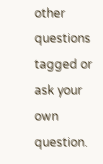other questions tagged or ask your own question.